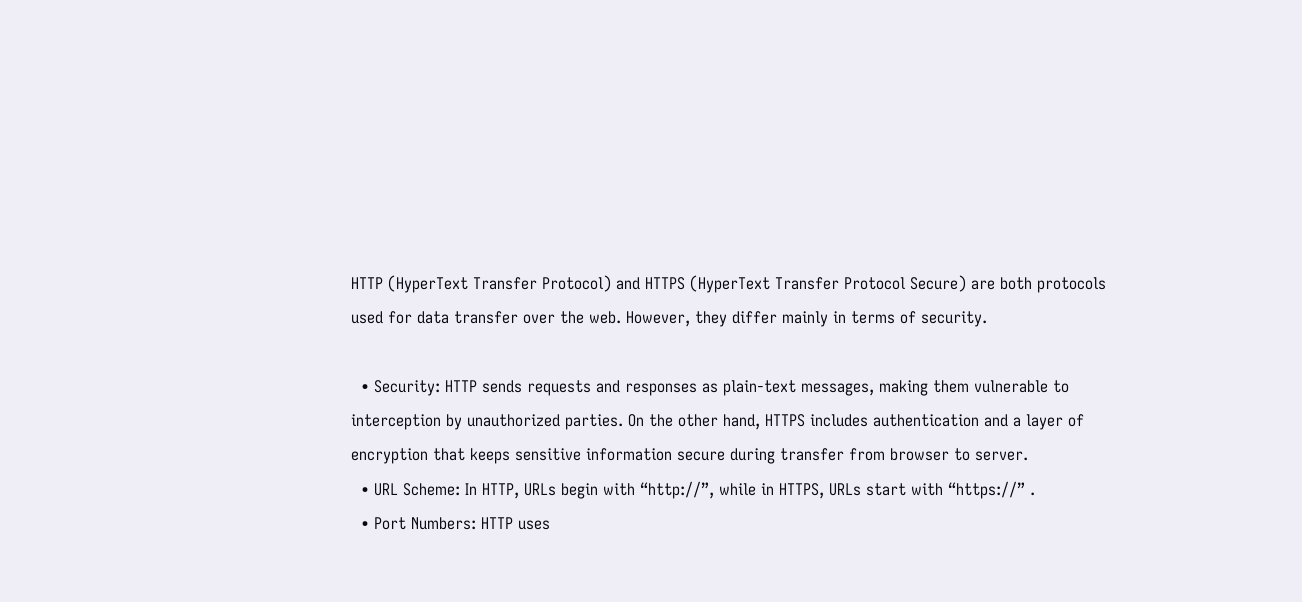HTTP (HyperText Transfer Protocol) and HTTPS (HyperText Transfer Protocol Secure) are both protocols used for data transfer over the web. However, they differ mainly in terms of security.

  • Security: HTTP sends requests and responses as plain-text messages, making them vulnerable to interception by unauthorized parties. On the other hand, HTTPS includes authentication and a layer of encryption that keeps sensitive information secure during transfer from browser to server.
  • URL Scheme: In HTTP, URLs begin with “http://”, while in HTTPS, URLs start with “https://” .
  • Port Numbers: HTTP uses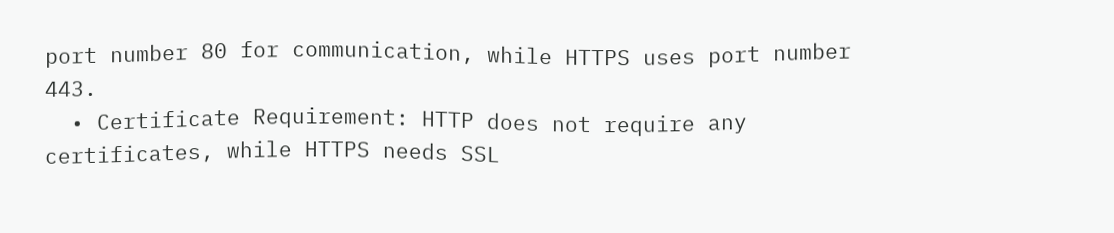port number 80 for communication, while HTTPS uses port number 443.
  • Certificate Requirement: HTTP does not require any certificates, while HTTPS needs SSL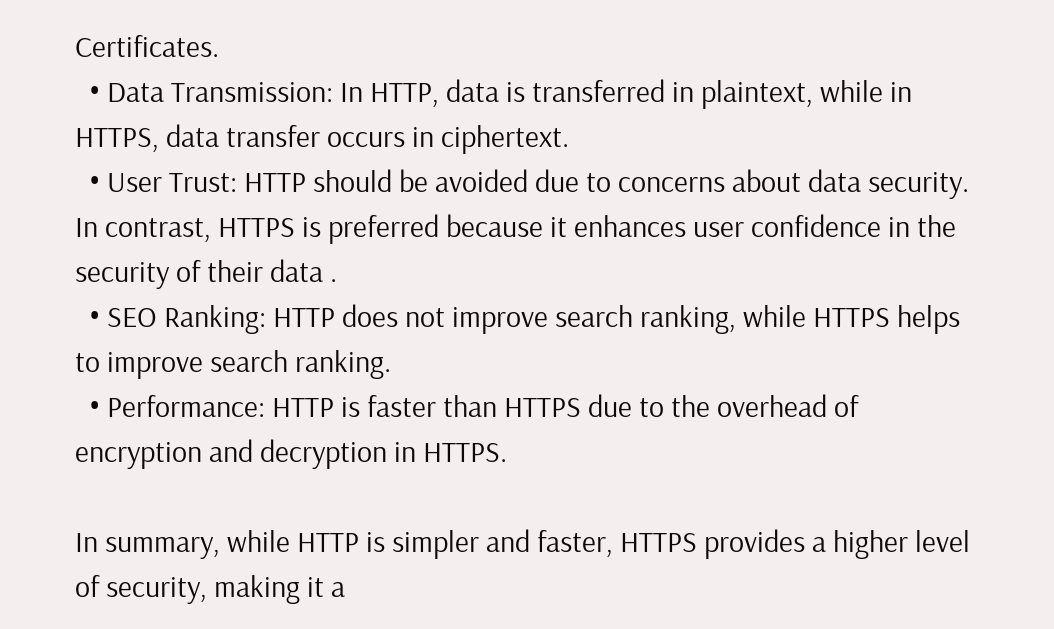Certificates.
  • Data Transmission: In HTTP, data is transferred in plaintext, while in HTTPS, data transfer occurs in ciphertext.
  • User Trust: HTTP should be avoided due to concerns about data security. In contrast, HTTPS is preferred because it enhances user confidence in the security of their data .
  • SEO Ranking: HTTP does not improve search ranking, while HTTPS helps to improve search ranking.
  • Performance: HTTP is faster than HTTPS due to the overhead of encryption and decryption in HTTPS.

In summary, while HTTP is simpler and faster, HTTPS provides a higher level of security, making it a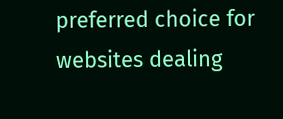preferred choice for websites dealing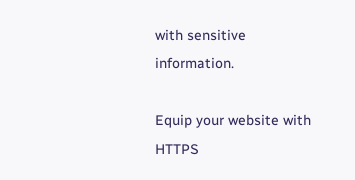with sensitive information.

Equip your website with HTTPS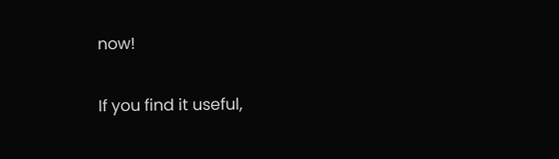now!

If you find it useful,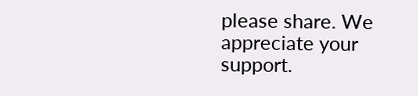please share. We appreciate your support.